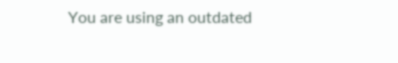You are using an outdated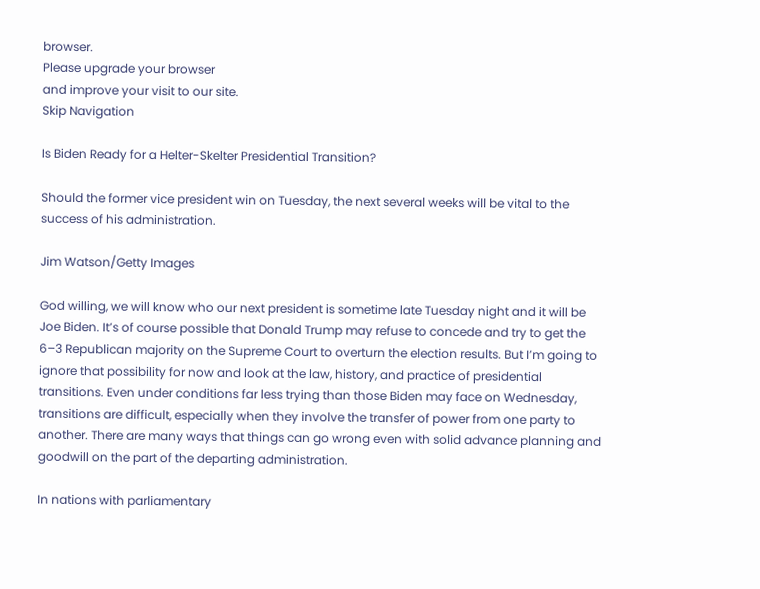browser.
Please upgrade your browser
and improve your visit to our site.
Skip Navigation

Is Biden Ready for a Helter-Skelter Presidential Transition?

Should the former vice president win on Tuesday, the next several weeks will be vital to the success of his administration.

Jim Watson/Getty Images

God willing, we will know who our next president is sometime late Tuesday night and it will be Joe Biden. It’s of course possible that Donald Trump may refuse to concede and try to get the 6–3 Republican majority on the Supreme Court to overturn the election results. But I’m going to ignore that possibility for now and look at the law, history, and practice of presidential transitions. Even under conditions far less trying than those Biden may face on Wednesday, transitions are difficult, especially when they involve the transfer of power from one party to another. There are many ways that things can go wrong even with solid advance planning and goodwill on the part of the departing administration.

In nations with parliamentary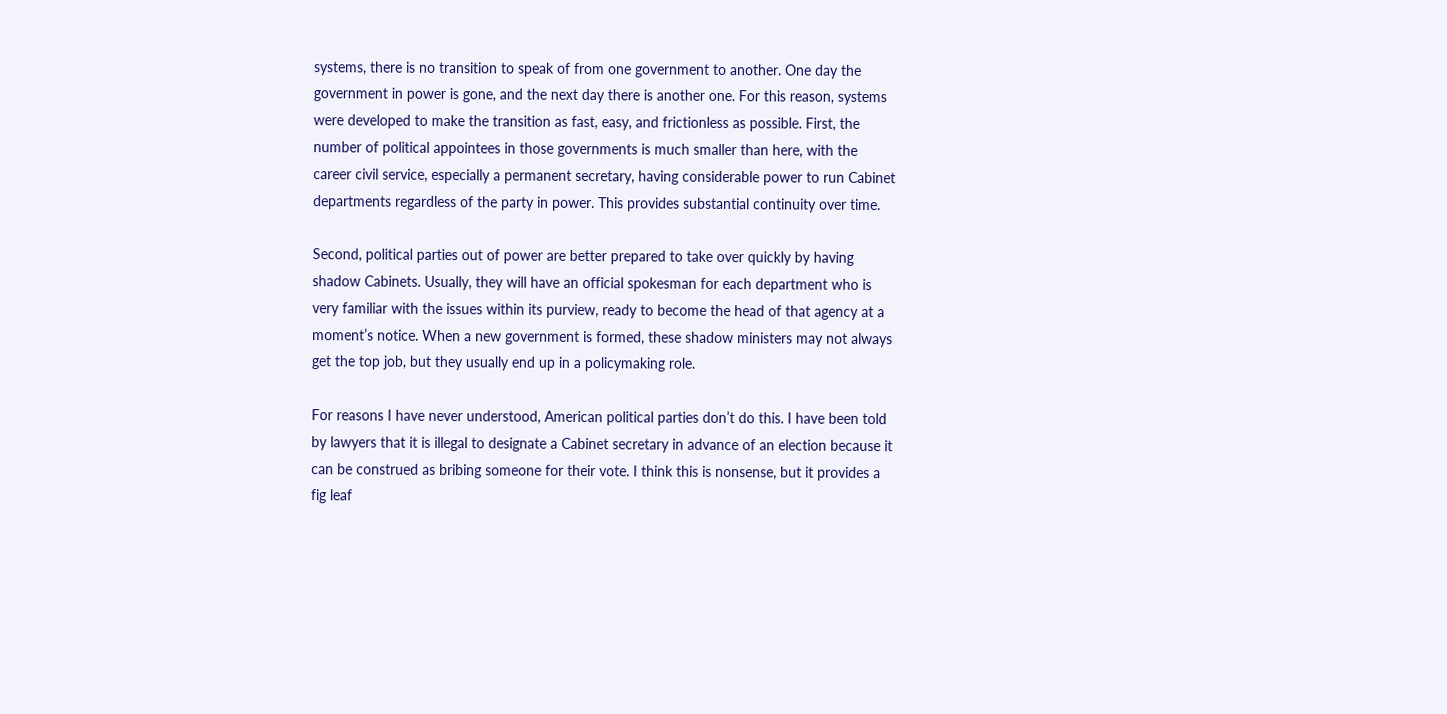systems, there is no transition to speak of from one government to another. One day the government in power is gone, and the next day there is another one. For this reason, systems were developed to make the transition as fast, easy, and frictionless as possible. First, the number of political appointees in those governments is much smaller than here, with the career civil service, especially a permanent secretary, having considerable power to run Cabinet departments regardless of the party in power. This provides substantial continuity over time.

Second, political parties out of power are better prepared to take over quickly by having shadow Cabinets. Usually, they will have an official spokesman for each department who is very familiar with the issues within its purview, ready to become the head of that agency at a moment’s notice. When a new government is formed, these shadow ministers may not always get the top job, but they usually end up in a policymaking role.

For reasons I have never understood, American political parties don’t do this. I have been told by lawyers that it is illegal to designate a Cabinet secretary in advance of an election because it can be construed as bribing someone for their vote. I think this is nonsense, but it provides a fig leaf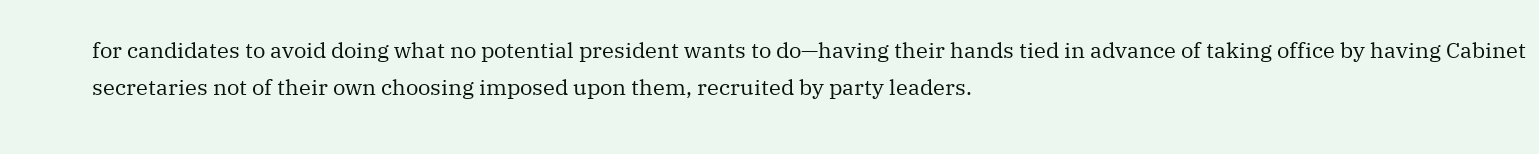for candidates to avoid doing what no potential president wants to do—having their hands tied in advance of taking office by having Cabinet secretaries not of their own choosing imposed upon them, recruited by party leaders.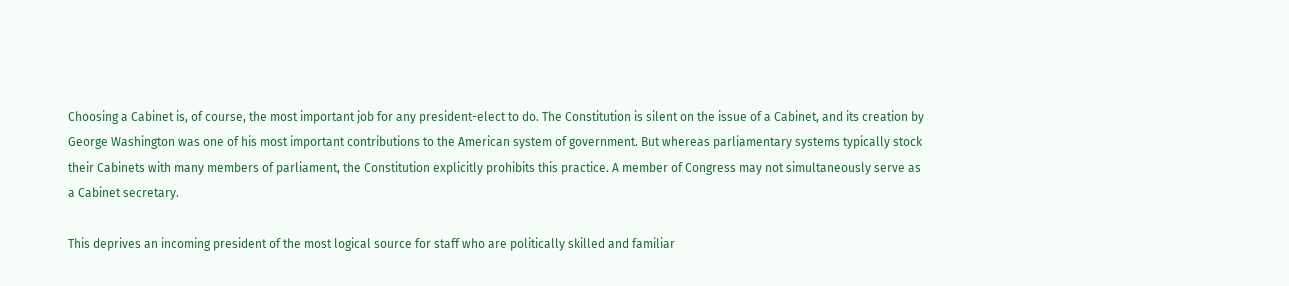Choosing a Cabinet is, of course, the most important job for any president-elect to do. The Constitution is silent on the issue of a Cabinet, and its creation by George Washington was one of his most important contributions to the American system of government. But whereas parliamentary systems typically stock their Cabinets with many members of parliament, the Constitution explicitly prohibits this practice. A member of Congress may not simultaneously serve as a Cabinet secretary.

This deprives an incoming president of the most logical source for staff who are politically skilled and familiar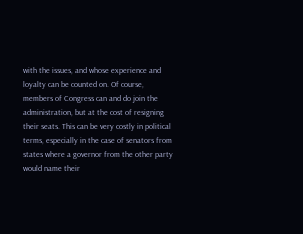with the issues, and whose experience and loyalty can be counted on. Of course, members of Congress can and do join the administration, but at the cost of resigning their seats. This can be very costly in political terms, especially in the case of senators from states where a governor from the other party would name their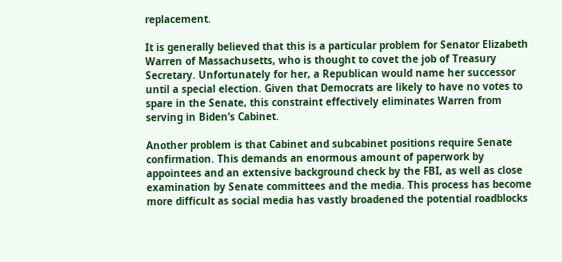replacement.

It is generally believed that this is a particular problem for Senator Elizabeth Warren of Massachusetts, who is thought to covet the job of Treasury Secretary. Unfortunately for her, a Republican would name her successor until a special election. Given that Democrats are likely to have no votes to spare in the Senate, this constraint effectively eliminates Warren from serving in Biden’s Cabinet.

Another problem is that Cabinet and subcabinet positions require Senate confirmation. This demands an enormous amount of paperwork by appointees and an extensive background check by the FBI, as well as close examination by Senate committees and the media. This process has become more difficult as social media has vastly broadened the potential roadblocks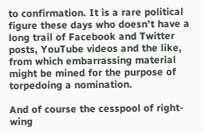to confirmation. It is a rare political figure these days who doesn’t have a long trail of Facebook and Twitter posts, YouTube videos and the like, from which embarrassing material might be mined for the purpose of torpedoing a nomination.

And of course the cesspool of right-wing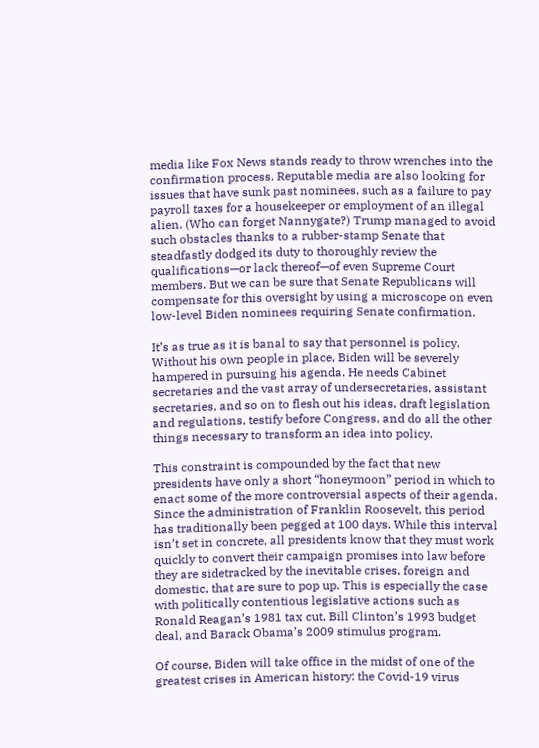media like Fox News stands ready to throw wrenches into the confirmation process. Reputable media are also looking for issues that have sunk past nominees, such as a failure to pay payroll taxes for a housekeeper or employment of an illegal alien. (Who can forget Nannygate?) Trump managed to avoid such obstacles thanks to a rubber-stamp Senate that steadfastly dodged its duty to thoroughly review the qualifications—or lack thereof—of even Supreme Court members. But we can be sure that Senate Republicans will compensate for this oversight by using a microscope on even low-level Biden nominees requiring Senate confirmation.

It’s as true as it is banal to say that personnel is policy. Without his own people in place, Biden will be severely hampered in pursuing his agenda. He needs Cabinet secretaries and the vast array of undersecretaries, assistant secretaries, and so on to flesh out his ideas, draft legislation and regulations, testify before Congress, and do all the other things necessary to transform an idea into policy.

This constraint is compounded by the fact that new presidents have only a short “honeymoon” period in which to enact some of the more controversial aspects of their agenda. Since the administration of Franklin Roosevelt, this period has traditionally been pegged at 100 days. While this interval isn’t set in concrete, all presidents know that they must work quickly to convert their campaign promises into law before they are sidetracked by the inevitable crises, foreign and domestic, that are sure to pop up. This is especially the case with politically contentious legislative actions such as Ronald Reagan’s 1981 tax cut, Bill Clinton’s 1993 budget deal, and Barack Obama’s 2009 stimulus program.

Of course, Biden will take office in the midst of one of the greatest crises in American history: the Covid-19 virus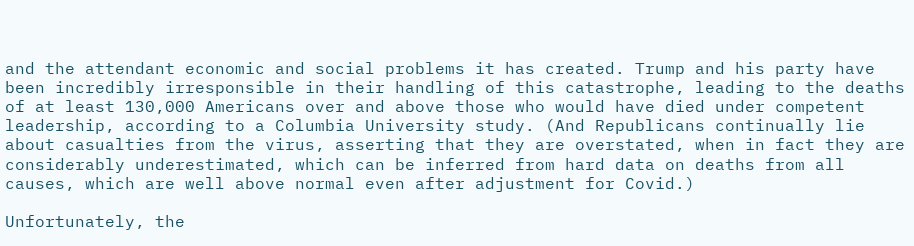and the attendant economic and social problems it has created. Trump and his party have been incredibly irresponsible in their handling of this catastrophe, leading to the deaths of at least 130,000 Americans over and above those who would have died under competent leadership, according to a Columbia University study. (And Republicans continually lie about casualties from the virus, asserting that they are overstated, when in fact they are considerably underestimated, which can be inferred from hard data on deaths from all causes, which are well above normal even after adjustment for Covid.)

Unfortunately, the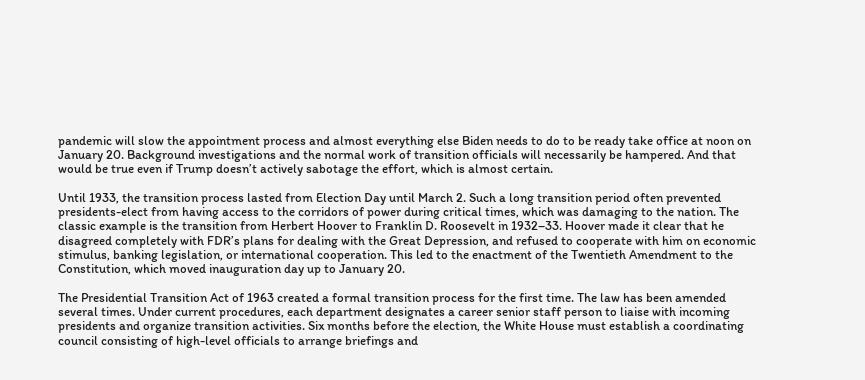pandemic will slow the appointment process and almost everything else Biden needs to do to be ready take office at noon on January 20. Background investigations and the normal work of transition officials will necessarily be hampered. And that would be true even if Trump doesn’t actively sabotage the effort, which is almost certain.

Until 1933, the transition process lasted from Election Day until March 2. Such a long transition period often prevented presidents-elect from having access to the corridors of power during critical times, which was damaging to the nation. The classic example is the transition from Herbert Hoover to Franklin D. Roosevelt in 1932–33. Hoover made it clear that he disagreed completely with FDR’s plans for dealing with the Great Depression, and refused to cooperate with him on economic stimulus, banking legislation, or international cooperation. This led to the enactment of the Twentieth Amendment to the Constitution, which moved inauguration day up to January 20.

The Presidential Transition Act of 1963 created a formal transition process for the first time. The law has been amended several times. Under current procedures, each department designates a career senior staff person to liaise with incoming presidents and organize transition activities. Six months before the election, the White House must establish a coordinating council consisting of high-level officials to arrange briefings and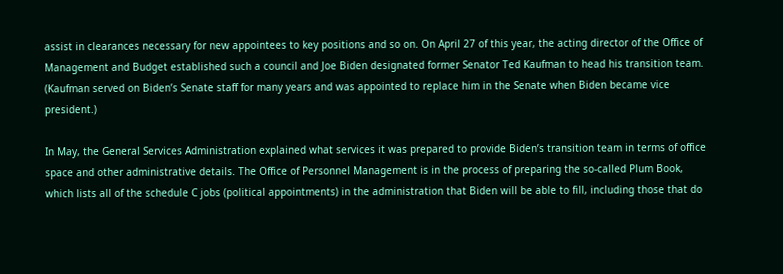assist in clearances necessary for new appointees to key positions and so on. On April 27 of this year, the acting director of the Office of Management and Budget established such a council and Joe Biden designated former Senator Ted Kaufman to head his transition team. (Kaufman served on Biden’s Senate staff for many years and was appointed to replace him in the Senate when Biden became vice president.)

In May, the General Services Administration explained what services it was prepared to provide Biden’s transition team in terms of office space and other administrative details. The Office of Personnel Management is in the process of preparing the so-called Plum Book, which lists all of the schedule C jobs (political appointments) in the administration that Biden will be able to fill, including those that do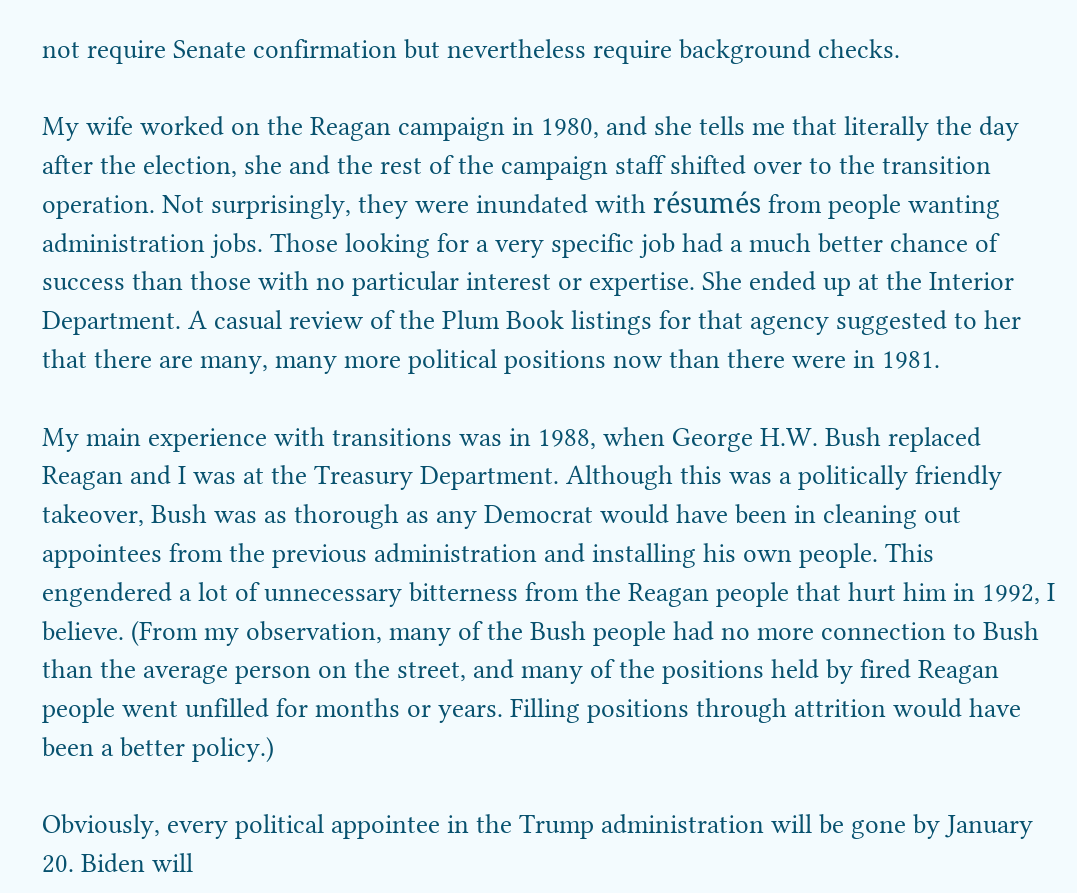not require Senate confirmation but nevertheless require background checks.

My wife worked on the Reagan campaign in 1980, and she tells me that literally the day after the election, she and the rest of the campaign staff shifted over to the transition operation. Not surprisingly, they were inundated with résumés from people wanting administration jobs. Those looking for a very specific job had a much better chance of success than those with no particular interest or expertise. She ended up at the Interior Department. A casual review of the Plum Book listings for that agency suggested to her that there are many, many more political positions now than there were in 1981.

My main experience with transitions was in 1988, when George H.W. Bush replaced Reagan and I was at the Treasury Department. Although this was a politically friendly takeover, Bush was as thorough as any Democrat would have been in cleaning out appointees from the previous administration and installing his own people. This engendered a lot of unnecessary bitterness from the Reagan people that hurt him in 1992, I believe. (From my observation, many of the Bush people had no more connection to Bush than the average person on the street, and many of the positions held by fired Reagan people went unfilled for months or years. Filling positions through attrition would have been a better policy.)

Obviously, every political appointee in the Trump administration will be gone by January 20. Biden will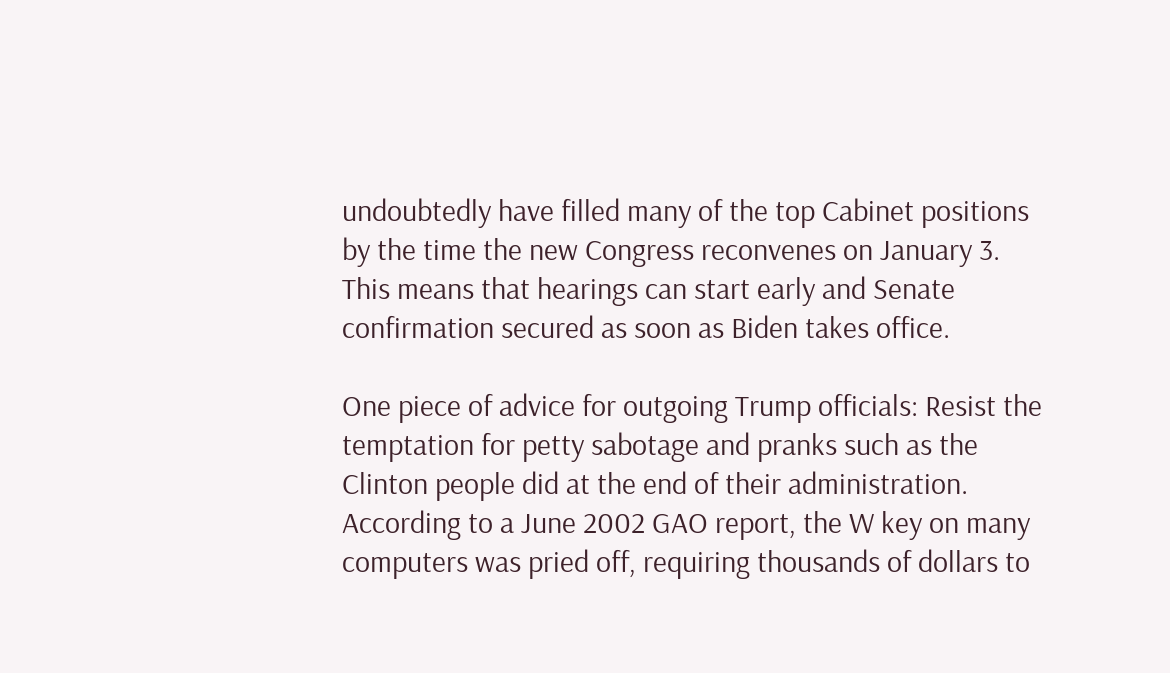undoubtedly have filled many of the top Cabinet positions by the time the new Congress reconvenes on January 3. This means that hearings can start early and Senate confirmation secured as soon as Biden takes office.

One piece of advice for outgoing Trump officials: Resist the temptation for petty sabotage and pranks such as the Clinton people did at the end of their administration. According to a June 2002 GAO report, the W key on many computers was pried off, requiring thousands of dollars to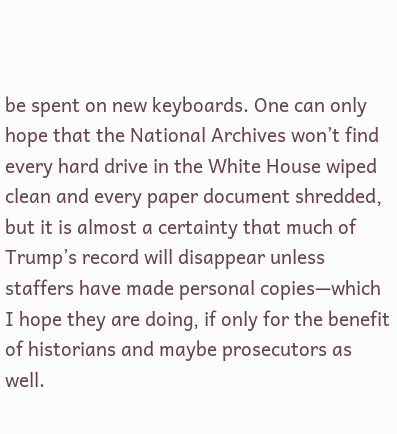be spent on new keyboards. One can only hope that the National Archives won’t find every hard drive in the White House wiped clean and every paper document shredded, but it is almost a certainty that much of Trump’s record will disappear unless staffers have made personal copies—which I hope they are doing, if only for the benefit of historians and maybe prosecutors as well.